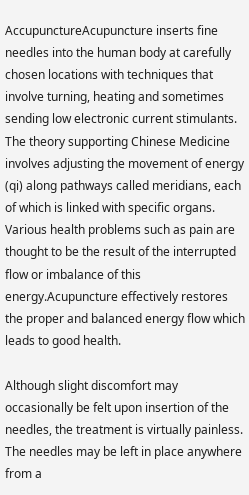AccupunctureAcupuncture inserts fine needles into the human body at carefully chosen locations with techniques that involve turning, heating and sometimes sending low electronic current stimulants. The theory supporting Chinese Medicine involves adjusting the movement of energy (qi) along pathways called meridians, each of which is linked with specific organs. Various health problems such as pain are thought to be the result of the interrupted flow or imbalance of this energy.Acupuncture effectively restores the proper and balanced energy flow which leads to good health.

Although slight discomfort may occasionally be felt upon insertion of the needles, the treatment is virtually painless. The needles may be left in place anywhere from a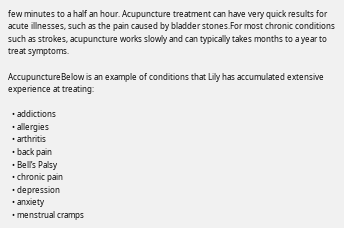few minutes to a half an hour. Acupuncture treatment can have very quick results for acute illnesses, such as the pain caused by bladder stones.For most chronic conditions such as strokes, acupuncture works slowly and can typically takes months to a year to treat symptoms.

AccupunctureBelow is an example of conditions that Lily has accumulated extensive experience at treating:

  • addictions
  • allergies
  • arthritis
  • back pain
  • Bell’s Palsy
  • chronic pain
  • depression
  • anxiety
  • menstrual cramps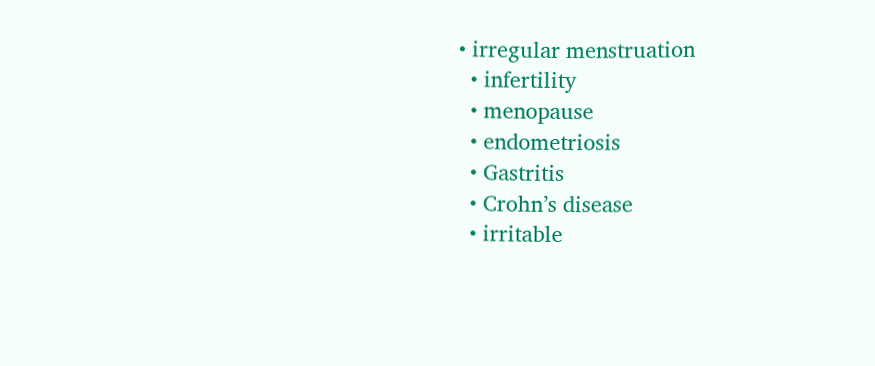• irregular menstruation
  • infertility
  • menopause
  • endometriosis
  • Gastritis
  • Crohn’s disease
  • irritable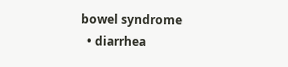bowel syndrome
  • diarrhea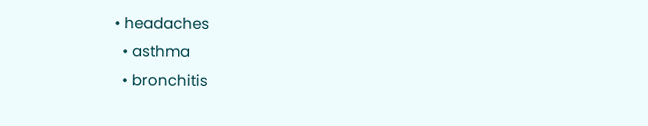• headaches
  • asthma
  • bronchitis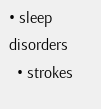• sleep disorders
  • strokes